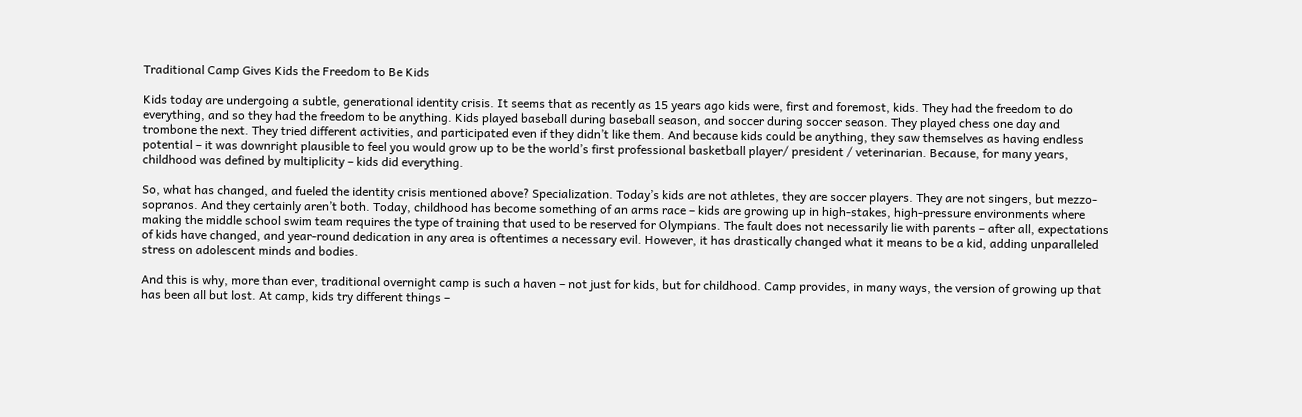Traditional Camp Gives Kids the Freedom to Be Kids

Kids today are undergoing a subtle, generational identity crisis. It seems that as recently as 15 years ago kids were, first and foremost, kids. They had the freedom to do everything, and so they had the freedom to be anything. Kids played baseball during baseball season, and soccer during soccer season. They played chess one day and trombone the next. They tried different activities, and participated even if they didn’t like them. And because kids could be anything, they saw themselves as having endless potential – it was downright plausible to feel you would grow up to be the world’s first professional basketball player/ president / veterinarian. Because, for many years, childhood was defined by multiplicity – kids did everything.

So, what has changed, and fueled the identity crisis mentioned above? Specialization. Today’s kids are not athletes, they are soccer players. They are not singers, but mezzo-sopranos. And they certainly aren’t both. Today, childhood has become something of an arms race – kids are growing up in high-stakes, high-pressure environments where making the middle school swim team requires the type of training that used to be reserved for Olympians. The fault does not necessarily lie with parents – after all, expectations of kids have changed, and year-round dedication in any area is oftentimes a necessary evil. However, it has drastically changed what it means to be a kid, adding unparalleled stress on adolescent minds and bodies.

And this is why, more than ever, traditional overnight camp is such a haven – not just for kids, but for childhood. Camp provides, in many ways, the version of growing up that has been all but lost. At camp, kids try different things –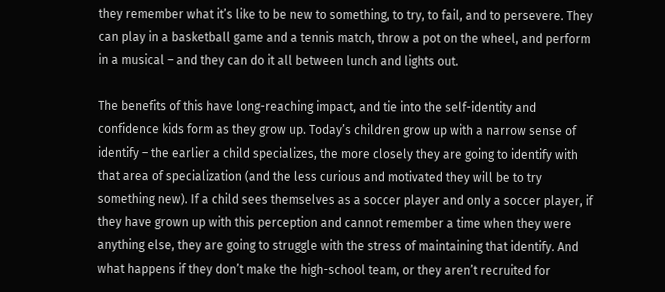they remember what it’s like to be new to something, to try, to fail, and to persevere. They can play in a basketball game and a tennis match, throw a pot on the wheel, and perform in a musical – and they can do it all between lunch and lights out.

The benefits of this have long-reaching impact, and tie into the self-identity and confidence kids form as they grow up. Today’s children grow up with a narrow sense of identify – the earlier a child specializes, the more closely they are going to identify with that area of specialization (and the less curious and motivated they will be to try something new). If a child sees themselves as a soccer player and only a soccer player, if they have grown up with this perception and cannot remember a time when they were anything else, they are going to struggle with the stress of maintaining that identify. And what happens if they don’t make the high-school team, or they aren’t recruited for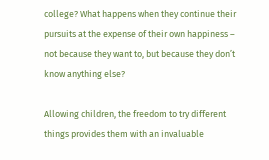college? What happens when they continue their pursuits at the expense of their own happiness – not because they want to, but because they don’t know anything else?

Allowing children, the freedom to try different things provides them with an invaluable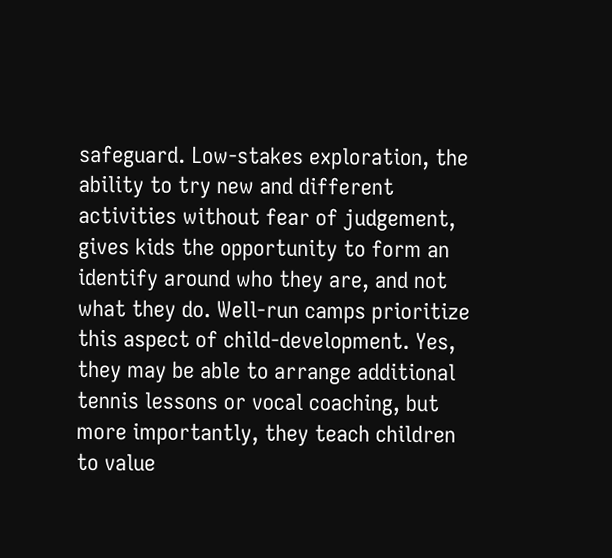safeguard. Low-stakes exploration, the ability to try new and different activities without fear of judgement, gives kids the opportunity to form an identify around who they are, and not what they do. Well-run camps prioritize this aspect of child-development. Yes, they may be able to arrange additional tennis lessons or vocal coaching, but more importantly, they teach children to value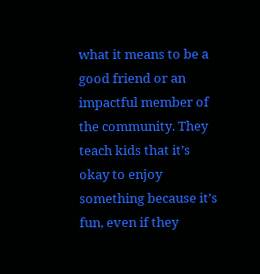what it means to be a good friend or an impactful member of the community. They teach kids that it’s okay to enjoy something because it’s fun, even if they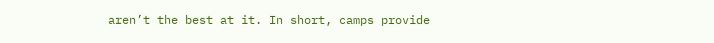aren’t the best at it. In short, camps provide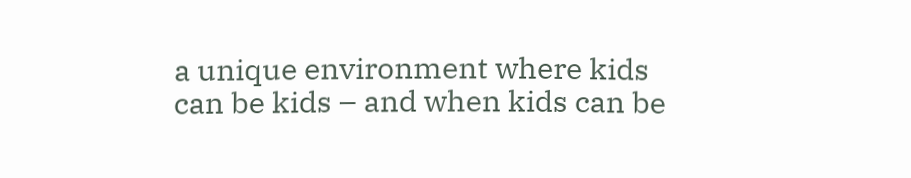a unique environment where kids can be kids – and when kids can be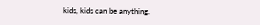kids, kids can be anything.